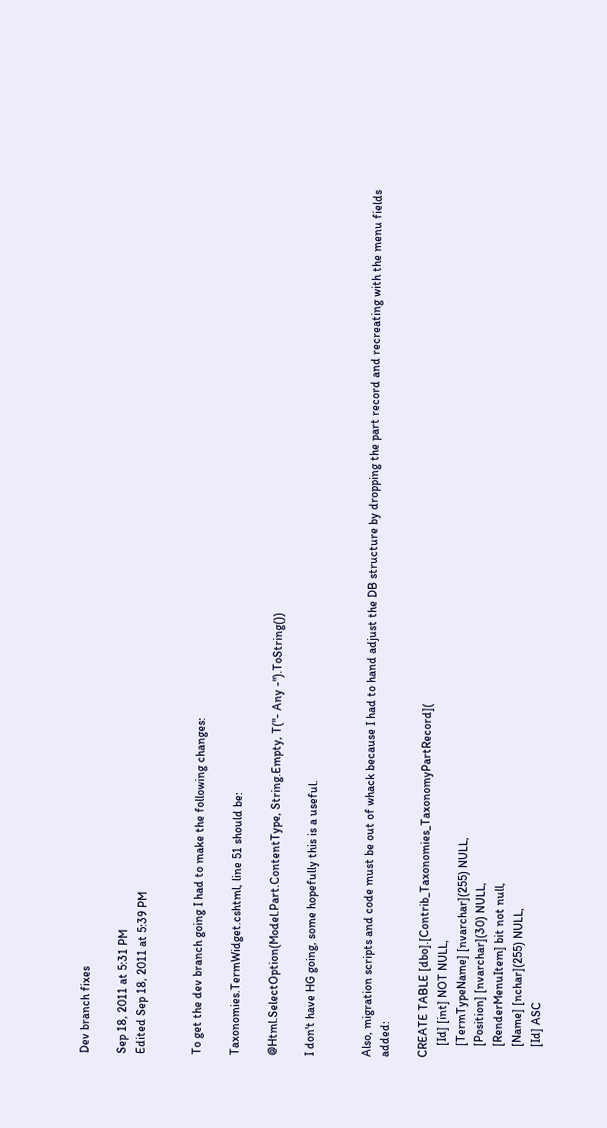Dev branch fixes

Sep 18, 2011 at 5:31 PM
Edited Sep 18, 2011 at 5:39 PM


To get the dev branch going I had to make the following changes:

Taxonomies.TermWidget.cshtml, line 51 should be:

@Html.SelectOption(Model.Part.ContentType, String.Empty, T("- Any -").ToString())

I don't have HG going, some hopefully this is a useful.


Also, migration scripts and code must be out of whack because I had to hand adjust the DB structure by dropping the part record and recreating with the menu fields added:

CREATE TABLE [dbo].[Contrib_Taxonomies_TaxonomyPartRecord](
    [Id] [int] NOT NULL,
    [TermTypeName] [nvarchar](255) NULL,
    [Position] [nvarchar](30) NULL,
    [RenderMenuItem] bit not null,
    [Name] [nchar](255) NULL,
    [Id] ASC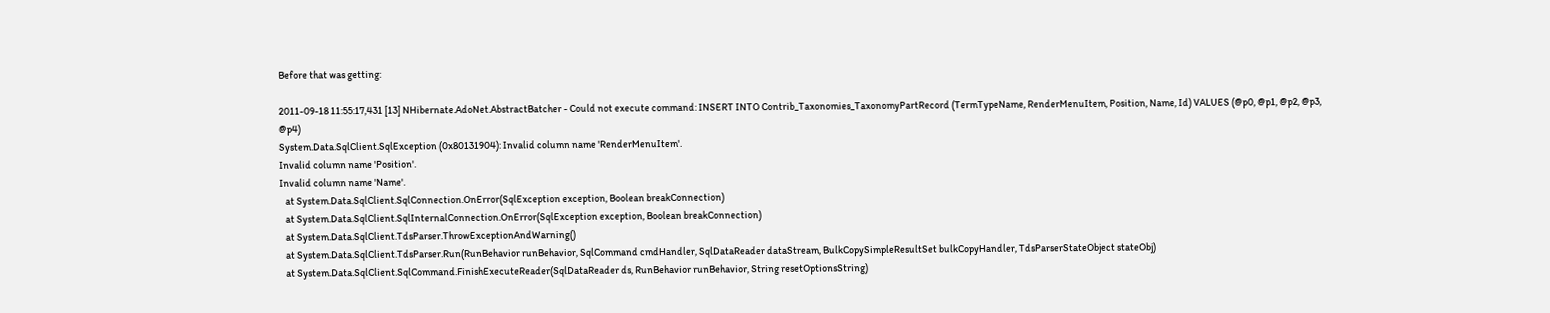Before that was getting:

2011-09-18 11:55:17,431 [13] NHibernate.AdoNet.AbstractBatcher - Could not execute command: INSERT INTO Contrib_Taxonomies_TaxonomyPartRecord (TermTypeName, RenderMenuItem, Position, Name, Id) VALUES (@p0, @p1, @p2, @p3, @p4)
System.Data.SqlClient.SqlException (0x80131904): Invalid column name 'RenderMenuItem'.
Invalid column name 'Position'.
Invalid column name 'Name'.
   at System.Data.SqlClient.SqlConnection.OnError(SqlException exception, Boolean breakConnection)
   at System.Data.SqlClient.SqlInternalConnection.OnError(SqlException exception, Boolean breakConnection)
   at System.Data.SqlClient.TdsParser.ThrowExceptionAndWarning()
   at System.Data.SqlClient.TdsParser.Run(RunBehavior runBehavior, SqlCommand cmdHandler, SqlDataReader dataStream, BulkCopySimpleResultSet bulkCopyHandler, TdsParserStateObject stateObj)
   at System.Data.SqlClient.SqlCommand.FinishExecuteReader(SqlDataReader ds, RunBehavior runBehavior, String resetOptionsString)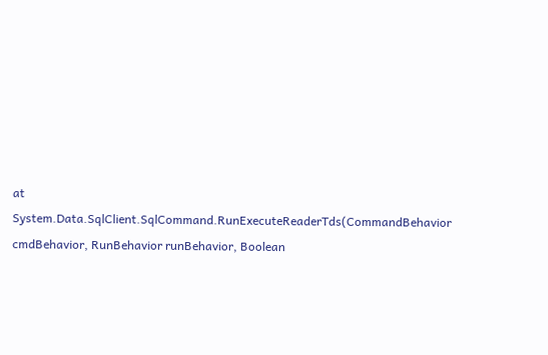at System.Data.SqlClient.SqlCommand.RunExecuteReaderTds(CommandBehavior cmdBehavior, RunBehavior runBehavior, Boolean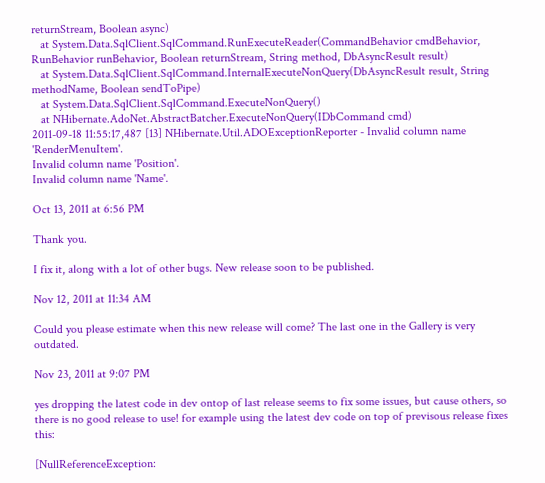returnStream, Boolean async)
   at System.Data.SqlClient.SqlCommand.RunExecuteReader(CommandBehavior cmdBehavior, RunBehavior runBehavior, Boolean returnStream, String method, DbAsyncResult result)
   at System.Data.SqlClient.SqlCommand.InternalExecuteNonQuery(DbAsyncResult result, String methodName, Boolean sendToPipe)
   at System.Data.SqlClient.SqlCommand.ExecuteNonQuery()
   at NHibernate.AdoNet.AbstractBatcher.ExecuteNonQuery(IDbCommand cmd)
2011-09-18 11:55:17,487 [13] NHibernate.Util.ADOExceptionReporter - Invalid column name 'RenderMenuItem'.
Invalid column name 'Position'.
Invalid column name 'Name'.

Oct 13, 2011 at 6:56 PM

Thank you.

I fix it, along with a lot of other bugs. New release soon to be published.

Nov 12, 2011 at 11:34 AM

Could you please estimate when this new release will come? The last one in the Gallery is very outdated.

Nov 23, 2011 at 9:07 PM

yes dropping the latest code in dev ontop of last release seems to fix some issues, but cause others, so there is no good release to use! for example using the latest dev code on top of previsous release fixes this:

[NullReferenceException: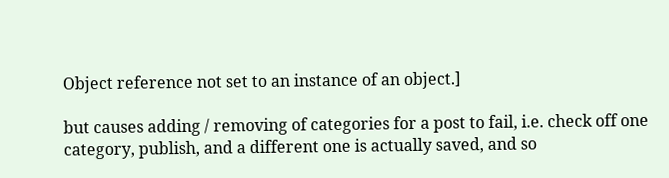Object reference not set to an instance of an object.]

but causes adding / removing of categories for a post to fail, i.e. check off one category, publish, and a different one is actually saved, and so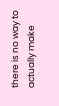there is no way to actually make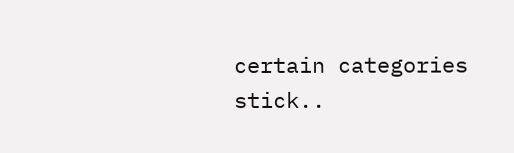certain categories stick..